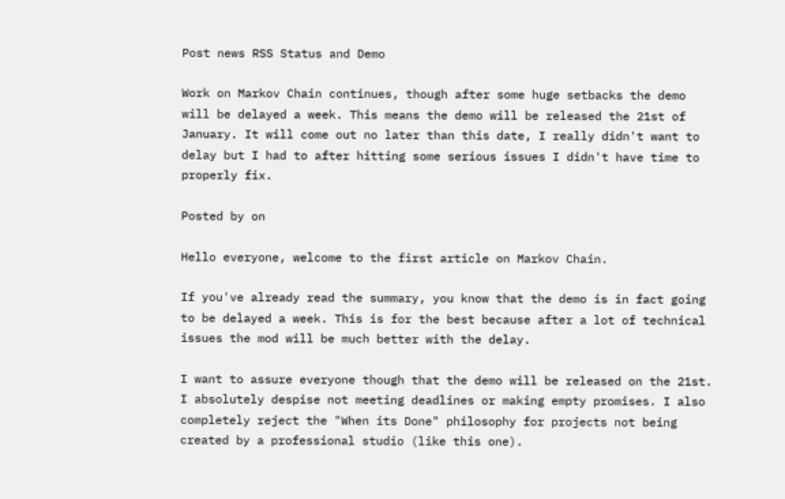Post news RSS Status and Demo

Work on Markov Chain continues, though after some huge setbacks the demo will be delayed a week. This means the demo will be released the 21st of January. It will come out no later than this date, I really didn't want to delay but I had to after hitting some serious issues I didn't have time to properly fix.

Posted by on

Hello everyone, welcome to the first article on Markov Chain.

If you've already read the summary, you know that the demo is in fact going to be delayed a week. This is for the best because after a lot of technical issues the mod will be much better with the delay.

I want to assure everyone though that the demo will be released on the 21st. I absolutely despise not meeting deadlines or making empty promises. I also completely reject the "When its Done" philosophy for projects not being created by a professional studio (like this one).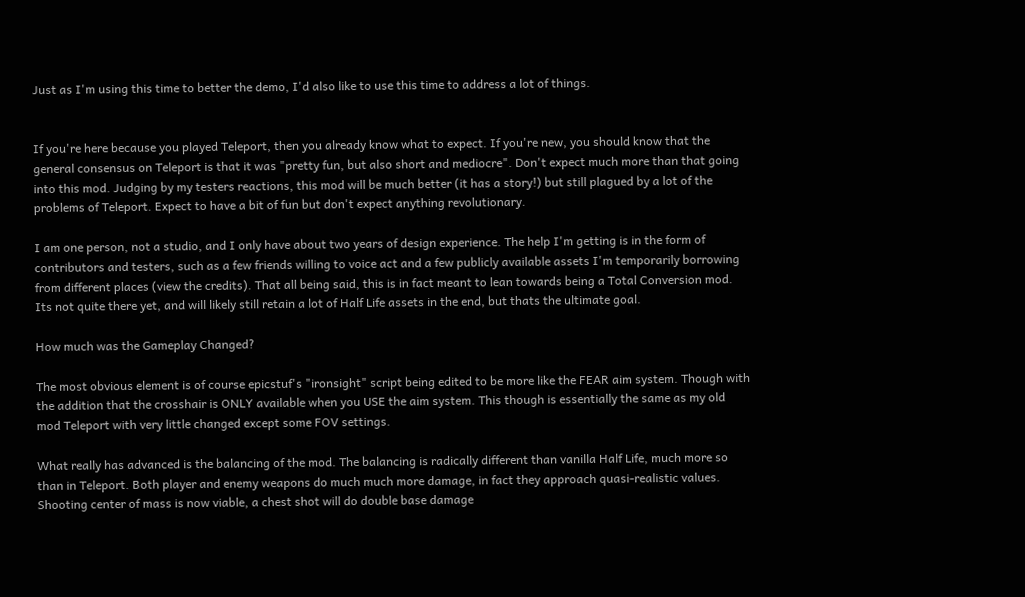Just as I'm using this time to better the demo, I'd also like to use this time to address a lot of things.


If you're here because you played Teleport, then you already know what to expect. If you're new, you should know that the general consensus on Teleport is that it was "pretty fun, but also short and mediocre". Don't expect much more than that going into this mod. Judging by my testers reactions, this mod will be much better (it has a story!) but still plagued by a lot of the problems of Teleport. Expect to have a bit of fun but don't expect anything revolutionary.

I am one person, not a studio, and I only have about two years of design experience. The help I'm getting is in the form of contributors and testers, such as a few friends willing to voice act and a few publicly available assets I'm temporarily borrowing from different places (view the credits). That all being said, this is in fact meant to lean towards being a Total Conversion mod. Its not quite there yet, and will likely still retain a lot of Half Life assets in the end, but thats the ultimate goal.

How much was the Gameplay Changed?

The most obvious element is of course epicstuf's "ironsight" script being edited to be more like the FEAR aim system. Though with the addition that the crosshair is ONLY available when you USE the aim system. This though is essentially the same as my old mod Teleport with very little changed except some FOV settings.

What really has advanced is the balancing of the mod. The balancing is radically different than vanilla Half Life, much more so than in Teleport. Both player and enemy weapons do much much more damage, in fact they approach quasi-realistic values. Shooting center of mass is now viable, a chest shot will do double base damage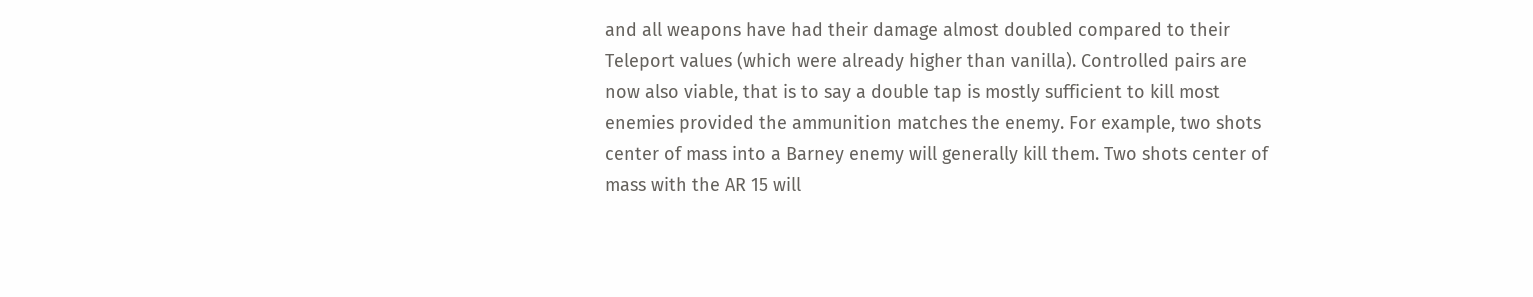and all weapons have had their damage almost doubled compared to their Teleport values (which were already higher than vanilla). Controlled pairs are now also viable, that is to say a double tap is mostly sufficient to kill most enemies provided the ammunition matches the enemy. For example, two shots center of mass into a Barney enemy will generally kill them. Two shots center of mass with the AR 15 will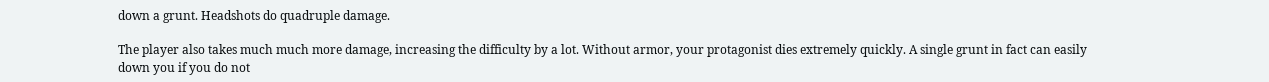down a grunt. Headshots do quadruple damage.

The player also takes much much more damage, increasing the difficulty by a lot. Without armor, your protagonist dies extremely quickly. A single grunt in fact can easily down you if you do not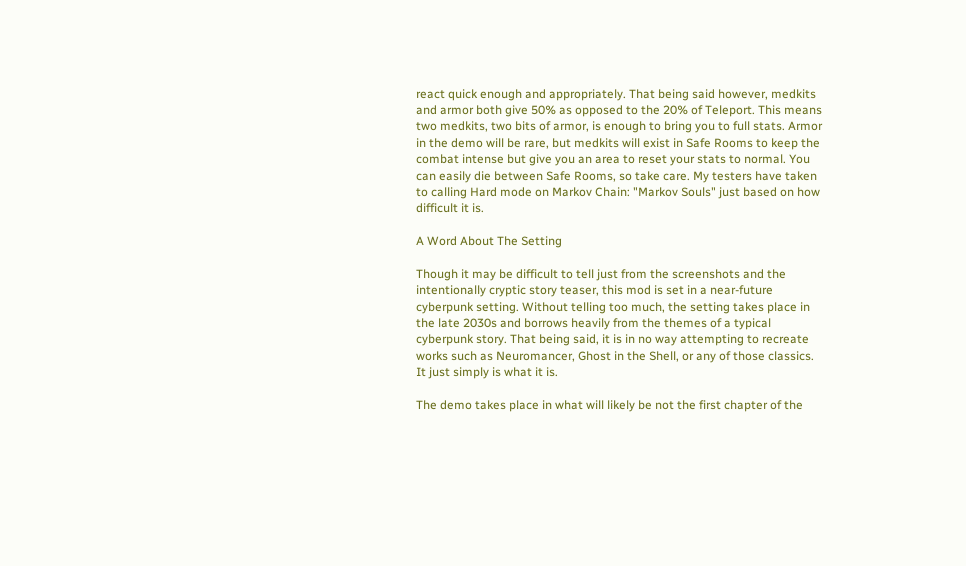react quick enough and appropriately. That being said however, medkits and armor both give 50% as opposed to the 20% of Teleport. This means two medkits, two bits of armor, is enough to bring you to full stats. Armor in the demo will be rare, but medkits will exist in Safe Rooms to keep the combat intense but give you an area to reset your stats to normal. You can easily die between Safe Rooms, so take care. My testers have taken to calling Hard mode on Markov Chain: "Markov Souls" just based on how difficult it is.

A Word About The Setting

Though it may be difficult to tell just from the screenshots and the intentionally cryptic story teaser, this mod is set in a near-future cyberpunk setting. Without telling too much, the setting takes place in the late 2030s and borrows heavily from the themes of a typical cyberpunk story. That being said, it is in no way attempting to recreate works such as Neuromancer, Ghost in the Shell, or any of those classics. It just simply is what it is.

The demo takes place in what will likely be not the first chapter of the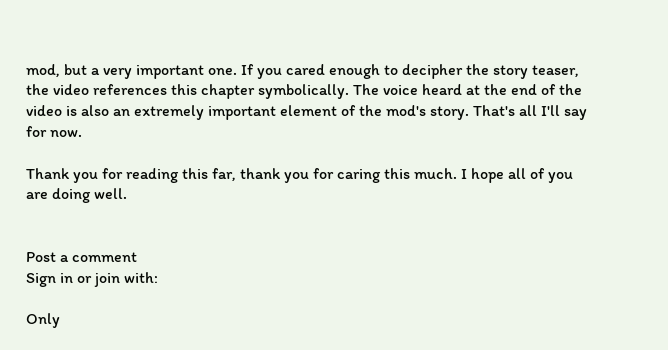mod, but a very important one. If you cared enough to decipher the story teaser, the video references this chapter symbolically. The voice heard at the end of the video is also an extremely important element of the mod's story. That's all I'll say for now.

Thank you for reading this far, thank you for caring this much. I hope all of you are doing well.


Post a comment
Sign in or join with:

Only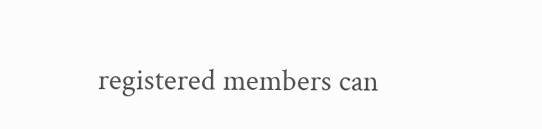registered members can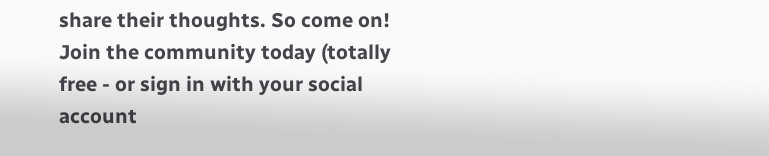share their thoughts. So come on! Join the community today (totally free - or sign in with your social account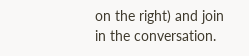on the right) and join in the conversation.